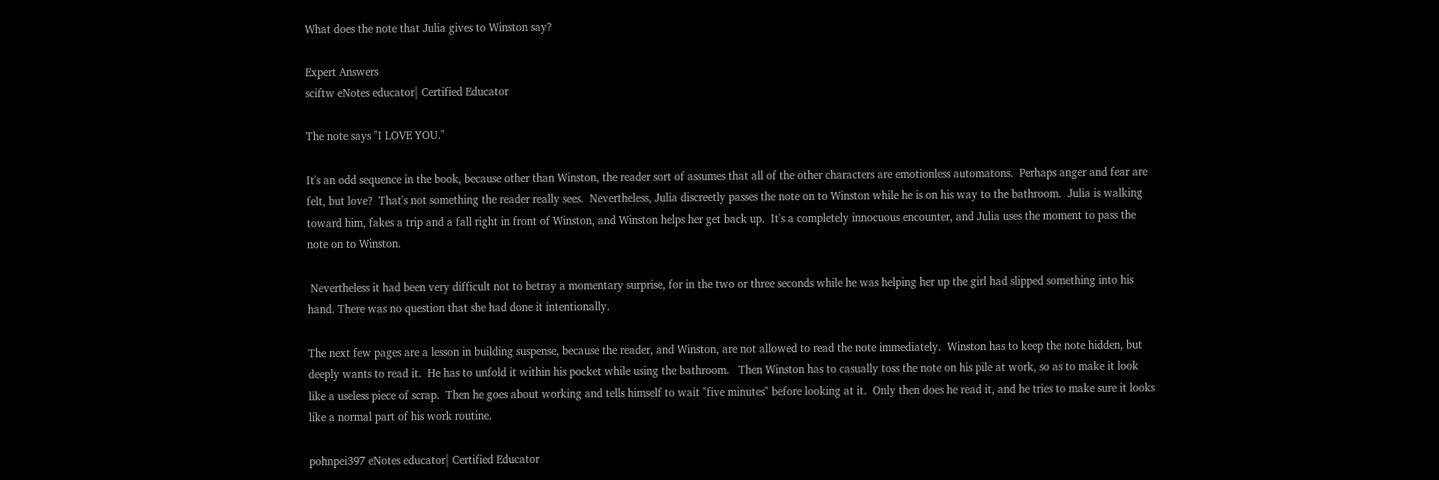What does the note that Julia gives to Winston say?

Expert Answers
sciftw eNotes educator| Certified Educator

The note says "I LOVE YOU."

It's an odd sequence in the book, because other than Winston, the reader sort of assumes that all of the other characters are emotionless automatons.  Perhaps anger and fear are felt, but love?  That's not something the reader really sees.  Nevertheless, Julia discreetly passes the note on to Winston while he is on his way to the bathroom.  Julia is walking toward him, fakes a trip and a fall right in front of Winston, and Winston helps her get back up.  It's a completely innocuous encounter, and Julia uses the moment to pass the note on to Winston.

 Nevertheless it had been very difficult not to betray a momentary surprise, for in the two or three seconds while he was helping her up the girl had slipped something into his hand. There was no question that she had done it intentionally.

The next few pages are a lesson in building suspense, because the reader, and Winston, are not allowed to read the note immediately.  Winston has to keep the note hidden, but deeply wants to read it.  He has to unfold it within his pocket while using the bathroom.   Then Winston has to casually toss the note on his pile at work, so as to make it look like a useless piece of scrap.  Then he goes about working and tells himself to wait "five minutes" before looking at it.  Only then does he read it, and he tries to make sure it looks like a normal part of his work routine.

pohnpei397 eNotes educator| Certified Educator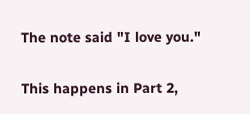The note said "I love you."

This happens in Part 2,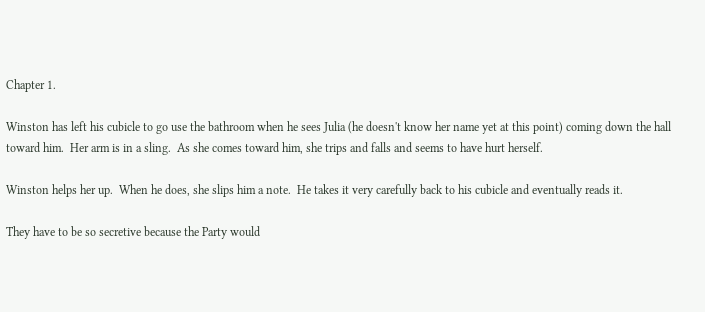Chapter 1.

Winston has left his cubicle to go use the bathroom when he sees Julia (he doesn't know her name yet at this point) coming down the hall toward him.  Her arm is in a sling.  As she comes toward him, she trips and falls and seems to have hurt herself.

Winston helps her up.  When he does, she slips him a note.  He takes it very carefully back to his cubicle and eventually reads it.

They have to be so secretive because the Party would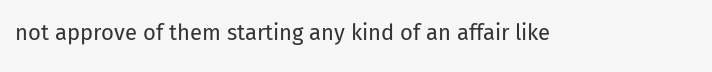not approve of them starting any kind of an affair like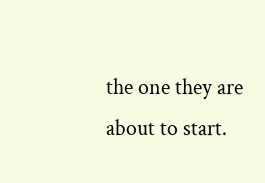the one they are about to start.